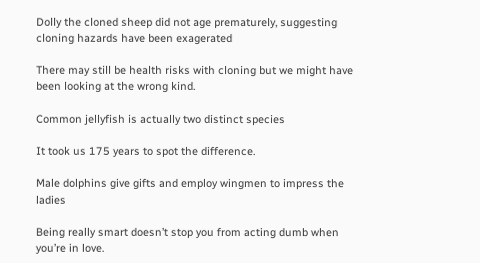Dolly the cloned sheep did not age prematurely, suggesting cloning hazards have been exagerated

There may still be health risks with cloning but we might have been looking at the wrong kind.

Common jellyfish is actually two distinct species

It took us 175 years to spot the difference.

Male dolphins give gifts and employ wingmen to impress the ladies

Being really smart doesn’t stop you from acting dumb when you’re in love.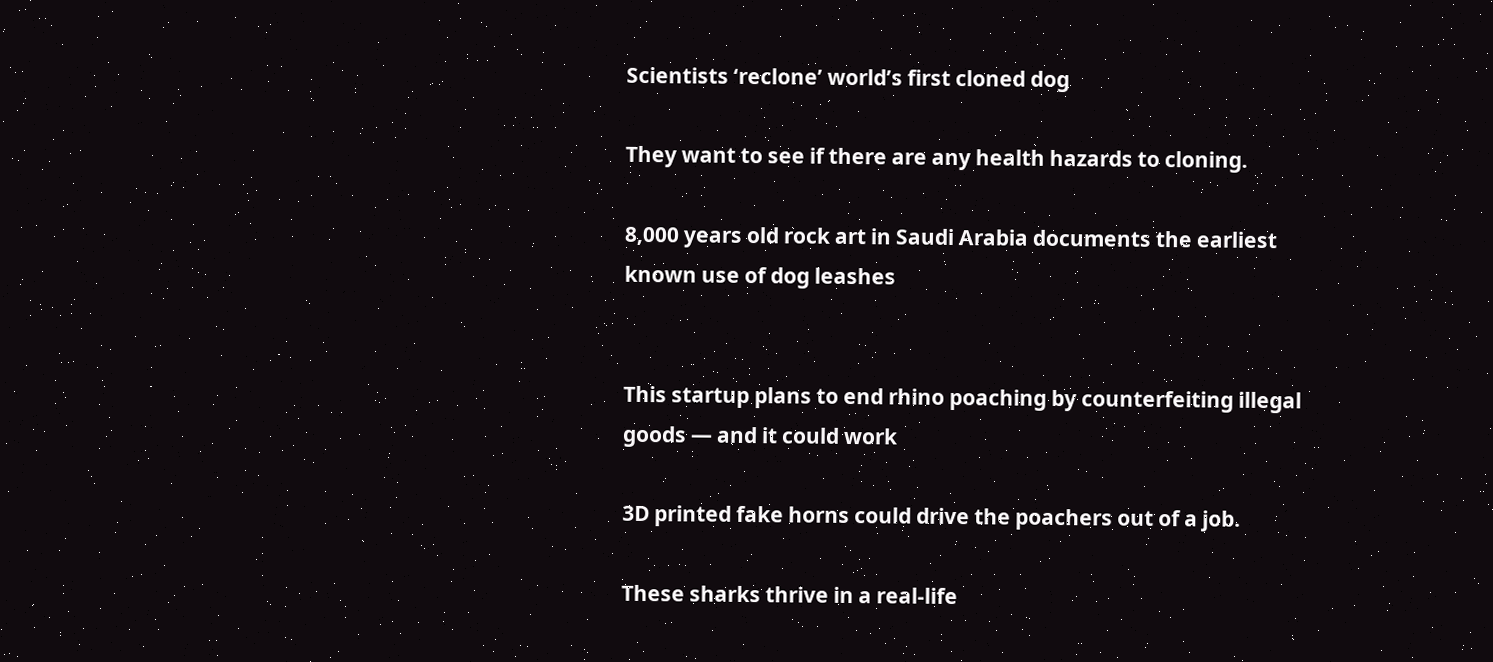Scientists ‘reclone’ world’s first cloned dog

They want to see if there are any health hazards to cloning.

8,000 years old rock art in Saudi Arabia documents the earliest known use of dog leashes


This startup plans to end rhino poaching by counterfeiting illegal goods — and it could work

3D printed fake horns could drive the poachers out of a job.

These sharks thrive in a real-life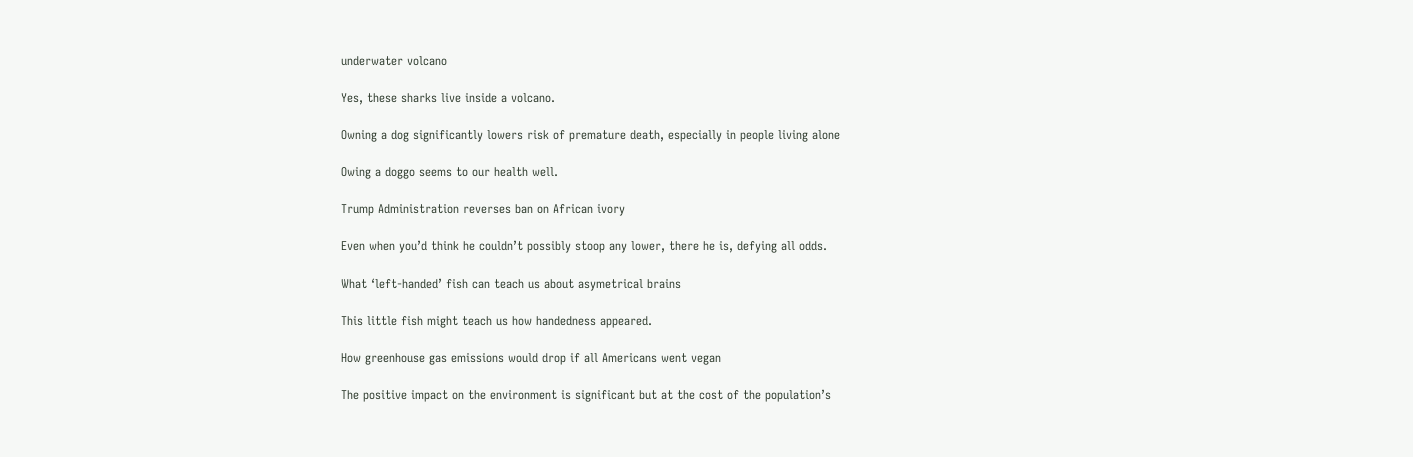underwater volcano

Yes, these sharks live inside a volcano.

Owning a dog significantly lowers risk of premature death, especially in people living alone

Owing a doggo seems to our health well.

Trump Administration reverses ban on African ivory

Even when you’d think he couldn’t possibly stoop any lower, there he is, defying all odds.

What ‘left-handed’ fish can teach us about asymetrical brains

This little fish might teach us how handedness appeared.

How greenhouse gas emissions would drop if all Americans went vegan

The positive impact on the environment is significant but at the cost of the population’s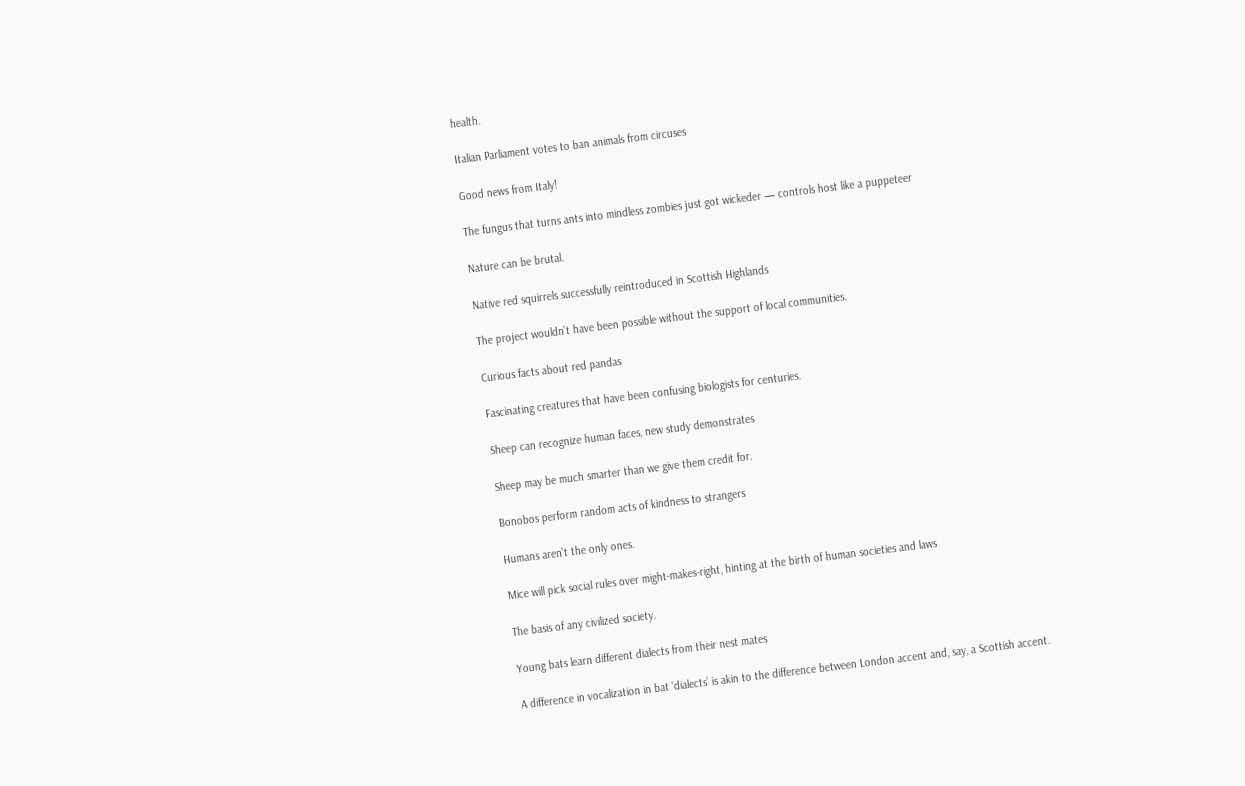health.

Italian Parliament votes to ban animals from circuses

Good news from Italy!

The fungus that turns ants into mindless zombies just got wickeder — controls host like a puppeteer

Nature can be brutal.

Native red squirrels successfully reintroduced in Scottish Highlands

The project wouldn’t have been possible without the support of local communities.

Curious facts about red pandas

Fascinating creatures that have been confusing biologists for centuries.

Sheep can recognize human faces, new study demonstrates

Sheep may be much smarter than we give them credit for.

Bonobos perform random acts of kindness to strangers

Humans aren’t the only ones.

Mice will pick social rules over might-makes-right, hinting at the birth of human societies and laws

The basis of any civilized society.

Young bats learn different dialects from their nest mates

A difference in vocalization in bat ‘dialects’ is akin to the difference between London accent and, say, a Scottish accent.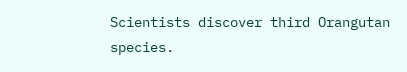Scientists discover third Orangutan species.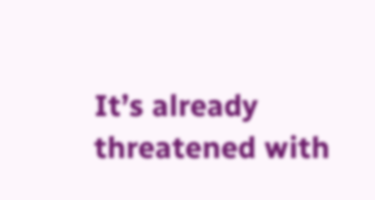It’s already threatened with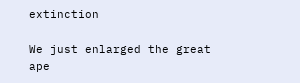extinction

We just enlarged the great ape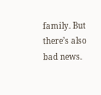family. But there’s also bad news.